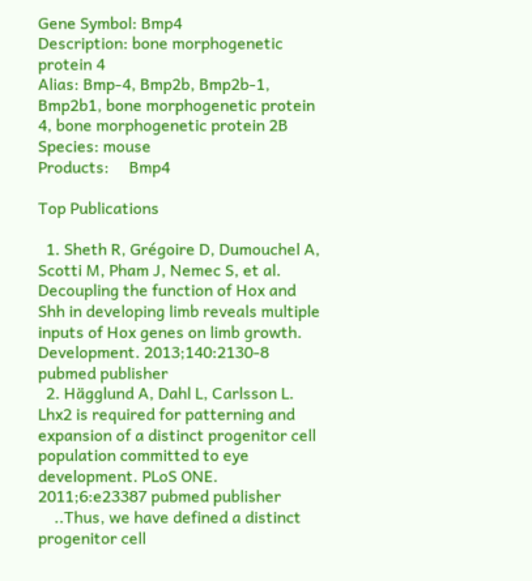Gene Symbol: Bmp4
Description: bone morphogenetic protein 4
Alias: Bmp-4, Bmp2b, Bmp2b-1, Bmp2b1, bone morphogenetic protein 4, bone morphogenetic protein 2B
Species: mouse
Products:     Bmp4

Top Publications

  1. Sheth R, Grégoire D, Dumouchel A, Scotti M, Pham J, Nemec S, et al. Decoupling the function of Hox and Shh in developing limb reveals multiple inputs of Hox genes on limb growth. Development. 2013;140:2130-8 pubmed publisher
  2. Hägglund A, Dahl L, Carlsson L. Lhx2 is required for patterning and expansion of a distinct progenitor cell population committed to eye development. PLoS ONE. 2011;6:e23387 pubmed publisher
    ..Thus, we have defined a distinct progenitor cell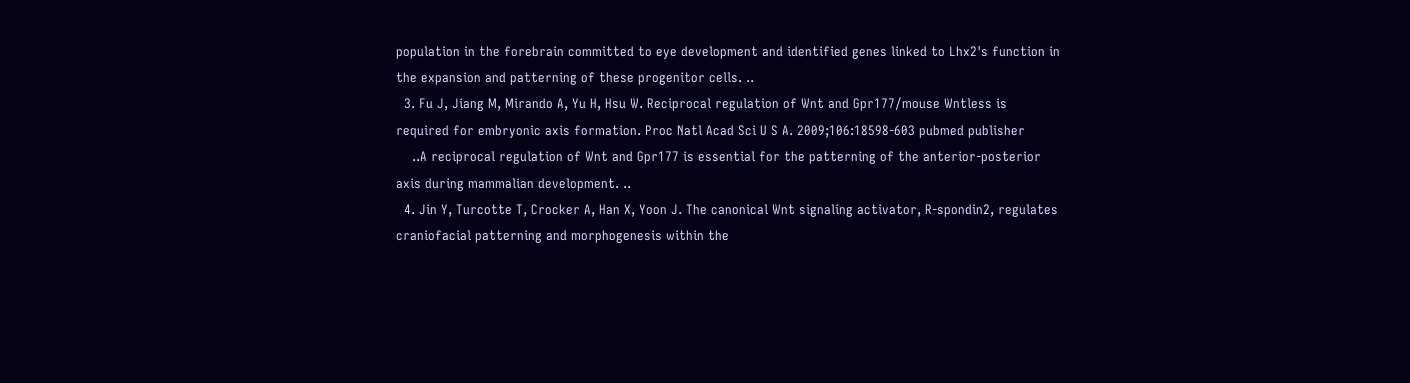population in the forebrain committed to eye development and identified genes linked to Lhx2's function in the expansion and patterning of these progenitor cells. ..
  3. Fu J, Jiang M, Mirando A, Yu H, Hsu W. Reciprocal regulation of Wnt and Gpr177/mouse Wntless is required for embryonic axis formation. Proc Natl Acad Sci U S A. 2009;106:18598-603 pubmed publisher
    ..A reciprocal regulation of Wnt and Gpr177 is essential for the patterning of the anterior-posterior axis during mammalian development. ..
  4. Jin Y, Turcotte T, Crocker A, Han X, Yoon J. The canonical Wnt signaling activator, R-spondin2, regulates craniofacial patterning and morphogenesis within the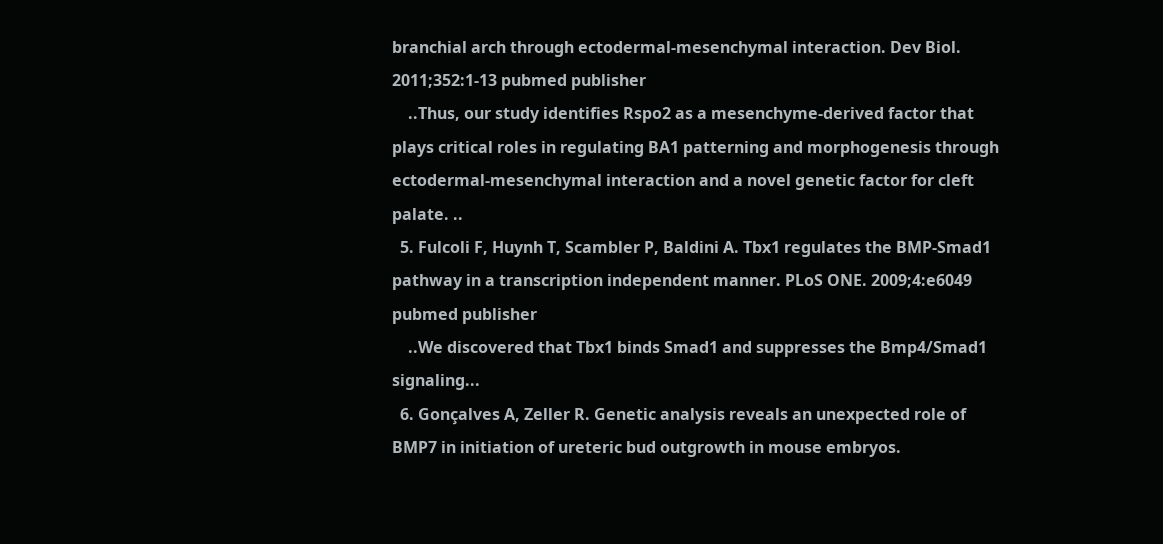branchial arch through ectodermal-mesenchymal interaction. Dev Biol. 2011;352:1-13 pubmed publisher
    ..Thus, our study identifies Rspo2 as a mesenchyme-derived factor that plays critical roles in regulating BA1 patterning and morphogenesis through ectodermal-mesenchymal interaction and a novel genetic factor for cleft palate. ..
  5. Fulcoli F, Huynh T, Scambler P, Baldini A. Tbx1 regulates the BMP-Smad1 pathway in a transcription independent manner. PLoS ONE. 2009;4:e6049 pubmed publisher
    ..We discovered that Tbx1 binds Smad1 and suppresses the Bmp4/Smad1 signaling...
  6. Gonçalves A, Zeller R. Genetic analysis reveals an unexpected role of BMP7 in initiation of ureteric bud outgrowth in mouse embryos.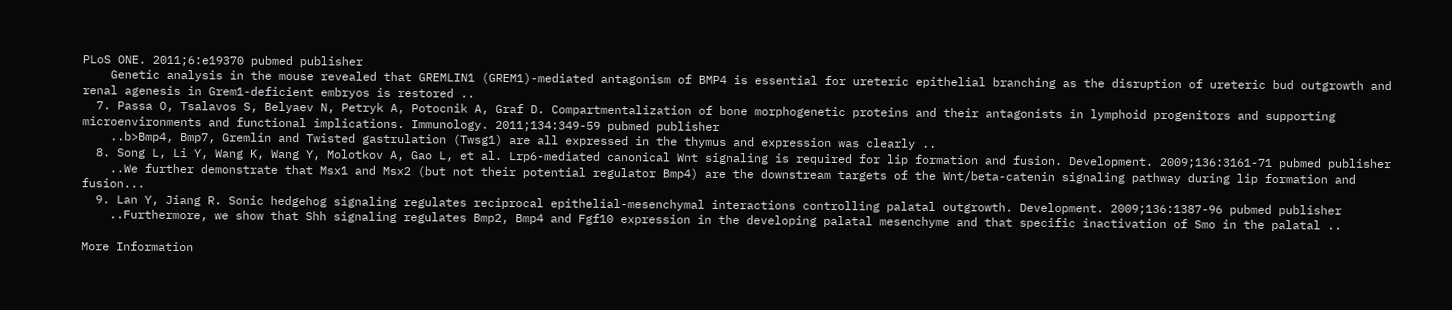PLoS ONE. 2011;6:e19370 pubmed publisher
    Genetic analysis in the mouse revealed that GREMLIN1 (GREM1)-mediated antagonism of BMP4 is essential for ureteric epithelial branching as the disruption of ureteric bud outgrowth and renal agenesis in Grem1-deficient embryos is restored ..
  7. Passa O, Tsalavos S, Belyaev N, Petryk A, Potocnik A, Graf D. Compartmentalization of bone morphogenetic proteins and their antagonists in lymphoid progenitors and supporting microenvironments and functional implications. Immunology. 2011;134:349-59 pubmed publisher
    ..b>Bmp4, Bmp7, Gremlin and Twisted gastrulation (Twsg1) are all expressed in the thymus and expression was clearly ..
  8. Song L, Li Y, Wang K, Wang Y, Molotkov A, Gao L, et al. Lrp6-mediated canonical Wnt signaling is required for lip formation and fusion. Development. 2009;136:3161-71 pubmed publisher
    ..We further demonstrate that Msx1 and Msx2 (but not their potential regulator Bmp4) are the downstream targets of the Wnt/beta-catenin signaling pathway during lip formation and fusion...
  9. Lan Y, Jiang R. Sonic hedgehog signaling regulates reciprocal epithelial-mesenchymal interactions controlling palatal outgrowth. Development. 2009;136:1387-96 pubmed publisher
    ..Furthermore, we show that Shh signaling regulates Bmp2, Bmp4 and Fgf10 expression in the developing palatal mesenchyme and that specific inactivation of Smo in the palatal ..

More Information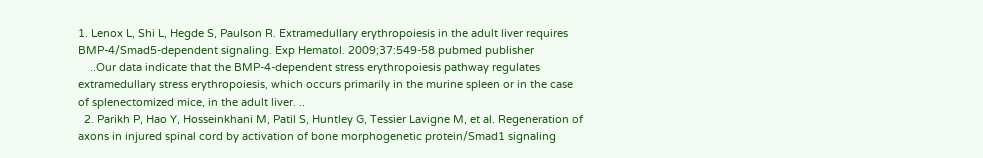1. Lenox L, Shi L, Hegde S, Paulson R. Extramedullary erythropoiesis in the adult liver requires BMP-4/Smad5-dependent signaling. Exp Hematol. 2009;37:549-58 pubmed publisher
    ..Our data indicate that the BMP-4-dependent stress erythropoiesis pathway regulates extramedullary stress erythropoiesis, which occurs primarily in the murine spleen or in the case of splenectomized mice, in the adult liver. ..
  2. Parikh P, Hao Y, Hosseinkhani M, Patil S, Huntley G, Tessier Lavigne M, et al. Regeneration of axons in injured spinal cord by activation of bone morphogenetic protein/Smad1 signaling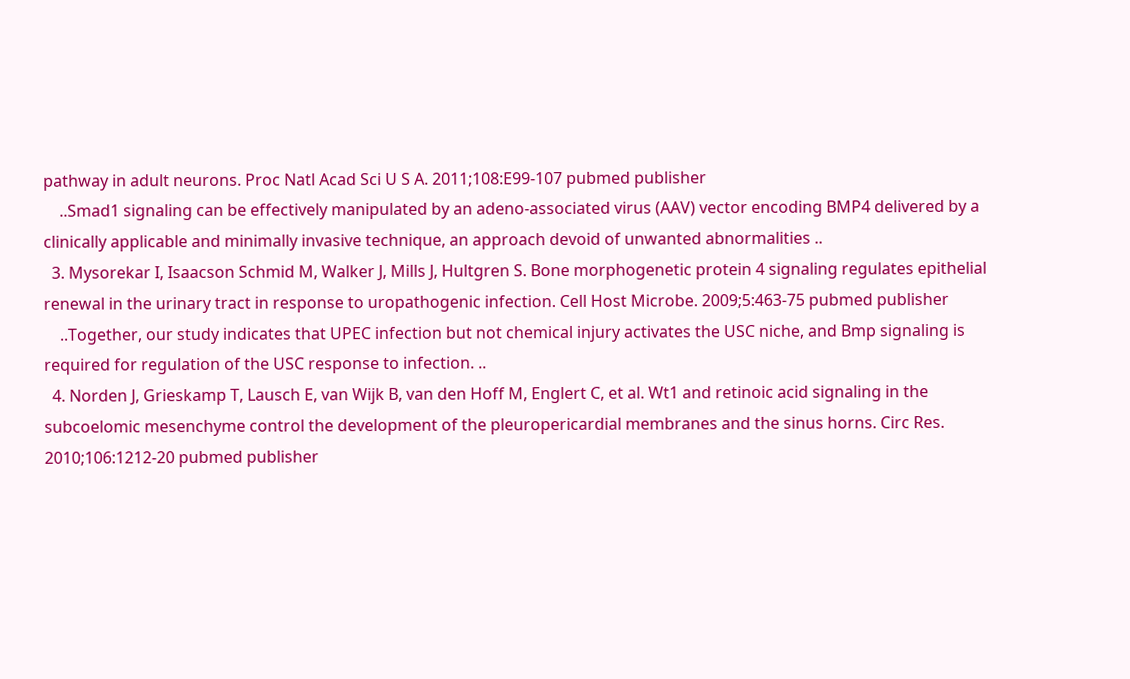pathway in adult neurons. Proc Natl Acad Sci U S A. 2011;108:E99-107 pubmed publisher
    ..Smad1 signaling can be effectively manipulated by an adeno-associated virus (AAV) vector encoding BMP4 delivered by a clinically applicable and minimally invasive technique, an approach devoid of unwanted abnormalities ..
  3. Mysorekar I, Isaacson Schmid M, Walker J, Mills J, Hultgren S. Bone morphogenetic protein 4 signaling regulates epithelial renewal in the urinary tract in response to uropathogenic infection. Cell Host Microbe. 2009;5:463-75 pubmed publisher
    ..Together, our study indicates that UPEC infection but not chemical injury activates the USC niche, and Bmp signaling is required for regulation of the USC response to infection. ..
  4. Norden J, Grieskamp T, Lausch E, van Wijk B, van den Hoff M, Englert C, et al. Wt1 and retinoic acid signaling in the subcoelomic mesenchyme control the development of the pleuropericardial membranes and the sinus horns. Circ Res. 2010;106:1212-20 pubmed publisher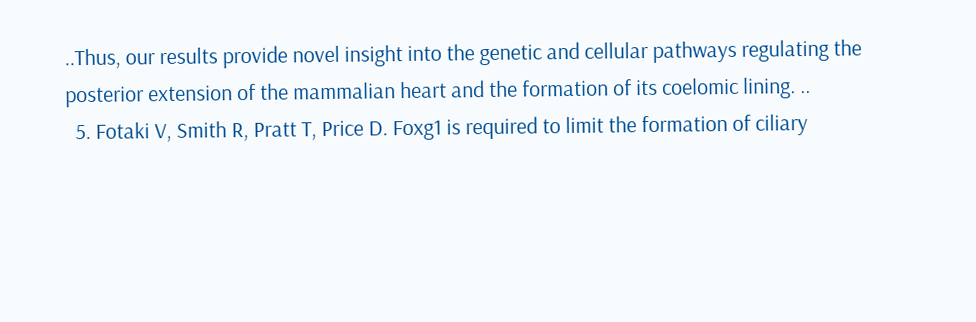..Thus, our results provide novel insight into the genetic and cellular pathways regulating the posterior extension of the mammalian heart and the formation of its coelomic lining. ..
  5. Fotaki V, Smith R, Pratt T, Price D. Foxg1 is required to limit the formation of ciliary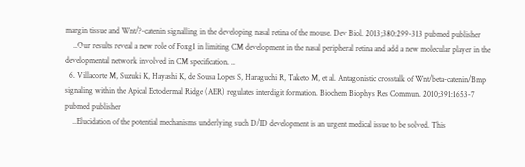margin tissue and Wnt/?-catenin signalling in the developing nasal retina of the mouse. Dev Biol. 2013;380:299-313 pubmed publisher
    ..Our results reveal a new role of Foxg1 in limiting CM development in the nasal peripheral retina and add a new molecular player in the developmental network involved in CM specification. ..
  6. Villacorte M, Suzuki K, Hayashi K, de Sousa Lopes S, Haraguchi R, Taketo M, et al. Antagonistic crosstalk of Wnt/beta-catenin/Bmp signaling within the Apical Ectodermal Ridge (AER) regulates interdigit formation. Biochem Biophys Res Commun. 2010;391:1653-7 pubmed publisher
    ..Elucidation of the potential mechanisms underlying such D/ID development is an urgent medical issue to be solved. This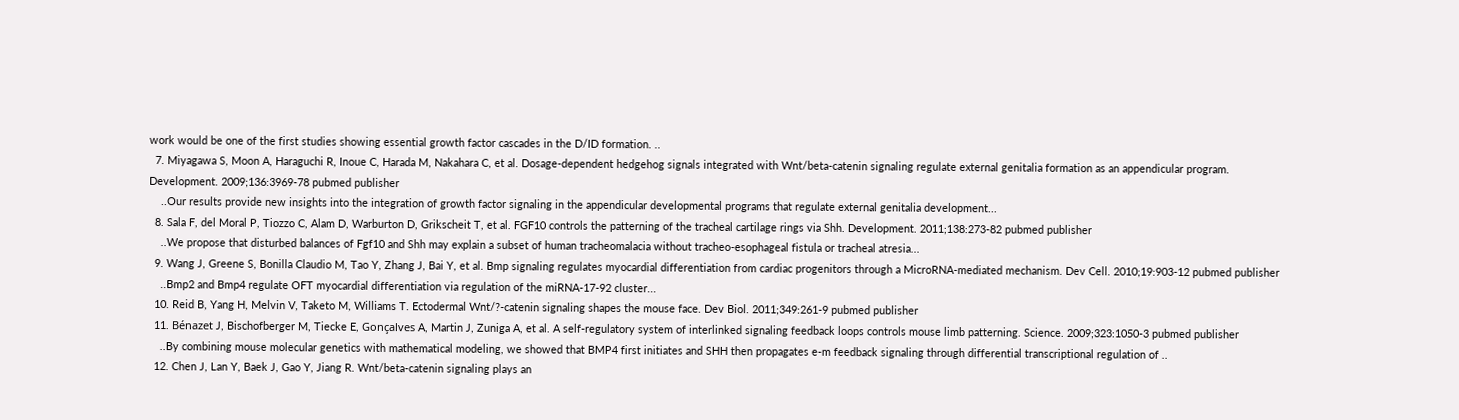work would be one of the first studies showing essential growth factor cascades in the D/ID formation. ..
  7. Miyagawa S, Moon A, Haraguchi R, Inoue C, Harada M, Nakahara C, et al. Dosage-dependent hedgehog signals integrated with Wnt/beta-catenin signaling regulate external genitalia formation as an appendicular program. Development. 2009;136:3969-78 pubmed publisher
    ..Our results provide new insights into the integration of growth factor signaling in the appendicular developmental programs that regulate external genitalia development...
  8. Sala F, del Moral P, Tiozzo C, Alam D, Warburton D, Grikscheit T, et al. FGF10 controls the patterning of the tracheal cartilage rings via Shh. Development. 2011;138:273-82 pubmed publisher
    ..We propose that disturbed balances of Fgf10 and Shh may explain a subset of human tracheomalacia without tracheo-esophageal fistula or tracheal atresia...
  9. Wang J, Greene S, Bonilla Claudio M, Tao Y, Zhang J, Bai Y, et al. Bmp signaling regulates myocardial differentiation from cardiac progenitors through a MicroRNA-mediated mechanism. Dev Cell. 2010;19:903-12 pubmed publisher
    ..Bmp2 and Bmp4 regulate OFT myocardial differentiation via regulation of the miRNA-17-92 cluster...
  10. Reid B, Yang H, Melvin V, Taketo M, Williams T. Ectodermal Wnt/?-catenin signaling shapes the mouse face. Dev Biol. 2011;349:261-9 pubmed publisher
  11. Bénazet J, Bischofberger M, Tiecke E, Gonçalves A, Martin J, Zuniga A, et al. A self-regulatory system of interlinked signaling feedback loops controls mouse limb patterning. Science. 2009;323:1050-3 pubmed publisher
    ..By combining mouse molecular genetics with mathematical modeling, we showed that BMP4 first initiates and SHH then propagates e-m feedback signaling through differential transcriptional regulation of ..
  12. Chen J, Lan Y, Baek J, Gao Y, Jiang R. Wnt/beta-catenin signaling plays an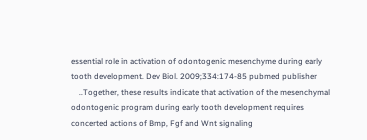essential role in activation of odontogenic mesenchyme during early tooth development. Dev Biol. 2009;334:174-85 pubmed publisher
    ..Together, these results indicate that activation of the mesenchymal odontogenic program during early tooth development requires concerted actions of Bmp, Fgf and Wnt signaling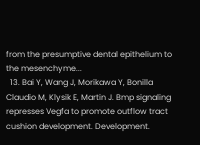from the presumptive dental epithelium to the mesenchyme...
  13. Bai Y, Wang J, Morikawa Y, Bonilla Claudio M, Klysik E, Martin J. Bmp signaling represses Vegfa to promote outflow tract cushion development. Development.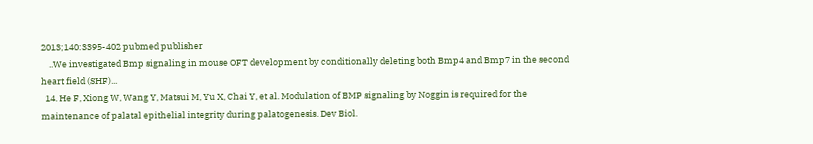2013;140:3395-402 pubmed publisher
    ..We investigated Bmp signaling in mouse OFT development by conditionally deleting both Bmp4 and Bmp7 in the second heart field (SHF)...
  14. He F, Xiong W, Wang Y, Matsui M, Yu X, Chai Y, et al. Modulation of BMP signaling by Noggin is required for the maintenance of palatal epithelial integrity during palatogenesis. Dev Biol.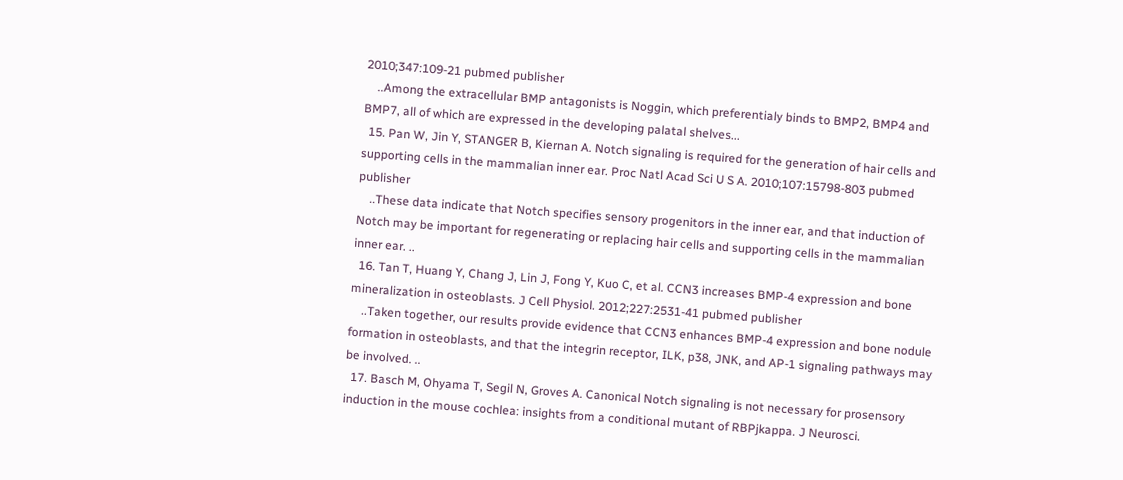2010;347:109-21 pubmed publisher
    ..Among the extracellular BMP antagonists is Noggin, which preferentialy binds to BMP2, BMP4 and BMP7, all of which are expressed in the developing palatal shelves...
  15. Pan W, Jin Y, STANGER B, Kiernan A. Notch signaling is required for the generation of hair cells and supporting cells in the mammalian inner ear. Proc Natl Acad Sci U S A. 2010;107:15798-803 pubmed publisher
    ..These data indicate that Notch specifies sensory progenitors in the inner ear, and that induction of Notch may be important for regenerating or replacing hair cells and supporting cells in the mammalian inner ear. ..
  16. Tan T, Huang Y, Chang J, Lin J, Fong Y, Kuo C, et al. CCN3 increases BMP-4 expression and bone mineralization in osteoblasts. J Cell Physiol. 2012;227:2531-41 pubmed publisher
    ..Taken together, our results provide evidence that CCN3 enhances BMP-4 expression and bone nodule formation in osteoblasts, and that the integrin receptor, ILK, p38, JNK, and AP-1 signaling pathways may be involved. ..
  17. Basch M, Ohyama T, Segil N, Groves A. Canonical Notch signaling is not necessary for prosensory induction in the mouse cochlea: insights from a conditional mutant of RBPjkappa. J Neurosci.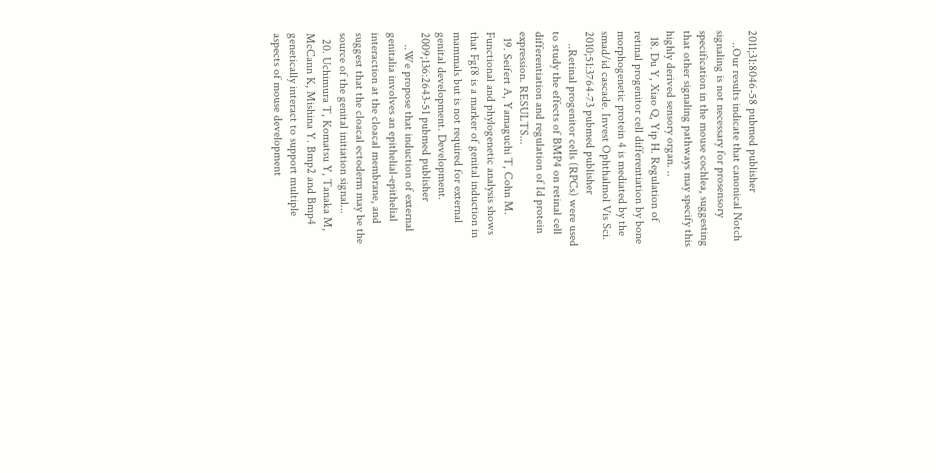2011;31:8046-58 pubmed publisher
    ..Our results indicate that canonical Notch signaling is not necessary for prosensory specification in the mouse cochlea, suggesting that other signaling pathways may specify this highly derived sensory organ. ..
  18. Du Y, Xiao Q, Yip H. Regulation of retinal progenitor cell differentiation by bone morphogenetic protein 4 is mediated by the smad/id cascade. Invest Ophthalmol Vis Sci. 2010;51:3764-73 pubmed publisher
    ..Retinal progenitor cells (RPCs) were used to study the effects of BMP4 on retinal cell differentiation and regulation of Id protein expression. RESULTS...
  19. Seifert A, Yamaguchi T, Cohn M. Functional and phylogenetic analysis shows that Fgf8 is a marker of genital induction in mammals but is not required for external genital development. Development. 2009;136:2643-51 pubmed publisher
    ..We propose that induction of external genitalia involves an epithelial-epithelial interaction at the cloacal membrane, and suggest that the cloacal ectoderm may be the source of the genital initiation signal...
  20. Uchimura T, Komatsu Y, Tanaka M, McCann K, Mishina Y. Bmp2 and Bmp4 genetically interact to support multiple aspects of mouse development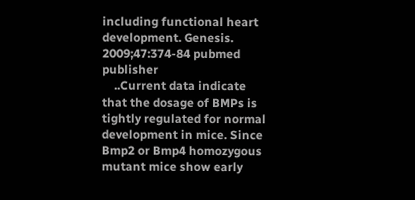including functional heart development. Genesis. 2009;47:374-84 pubmed publisher
    ..Current data indicate that the dosage of BMPs is tightly regulated for normal development in mice. Since Bmp2 or Bmp4 homozygous mutant mice show early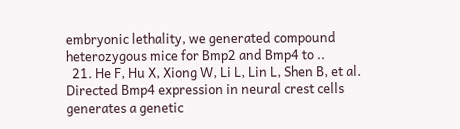embryonic lethality, we generated compound heterozygous mice for Bmp2 and Bmp4 to ..
  21. He F, Hu X, Xiong W, Li L, Lin L, Shen B, et al. Directed Bmp4 expression in neural crest cells generates a genetic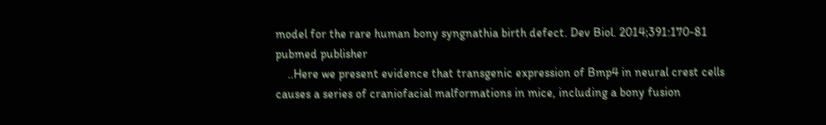model for the rare human bony syngnathia birth defect. Dev Biol. 2014;391:170-81 pubmed publisher
    ..Here we present evidence that transgenic expression of Bmp4 in neural crest cells causes a series of craniofacial malformations in mice, including a bony fusion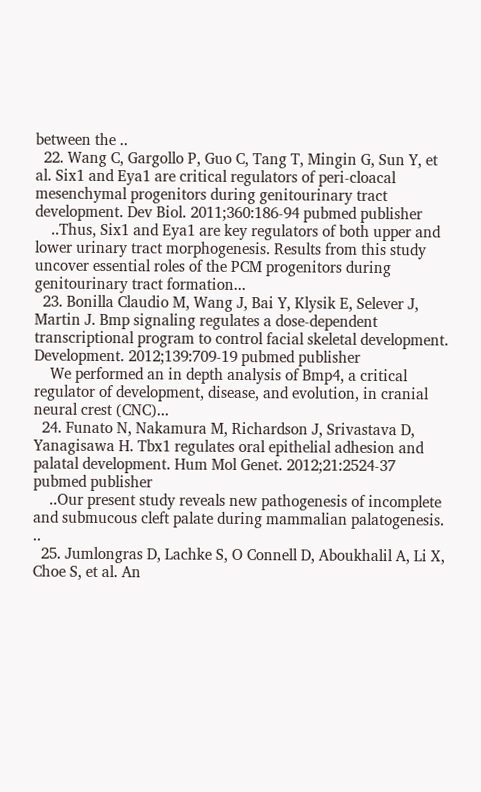between the ..
  22. Wang C, Gargollo P, Guo C, Tang T, Mingin G, Sun Y, et al. Six1 and Eya1 are critical regulators of peri-cloacal mesenchymal progenitors during genitourinary tract development. Dev Biol. 2011;360:186-94 pubmed publisher
    ..Thus, Six1 and Eya1 are key regulators of both upper and lower urinary tract morphogenesis. Results from this study uncover essential roles of the PCM progenitors during genitourinary tract formation...
  23. Bonilla Claudio M, Wang J, Bai Y, Klysik E, Selever J, Martin J. Bmp signaling regulates a dose-dependent transcriptional program to control facial skeletal development. Development. 2012;139:709-19 pubmed publisher
    We performed an in depth analysis of Bmp4, a critical regulator of development, disease, and evolution, in cranial neural crest (CNC)...
  24. Funato N, Nakamura M, Richardson J, Srivastava D, Yanagisawa H. Tbx1 regulates oral epithelial adhesion and palatal development. Hum Mol Genet. 2012;21:2524-37 pubmed publisher
    ..Our present study reveals new pathogenesis of incomplete and submucous cleft palate during mammalian palatogenesis. ..
  25. Jumlongras D, Lachke S, O Connell D, Aboukhalil A, Li X, Choe S, et al. An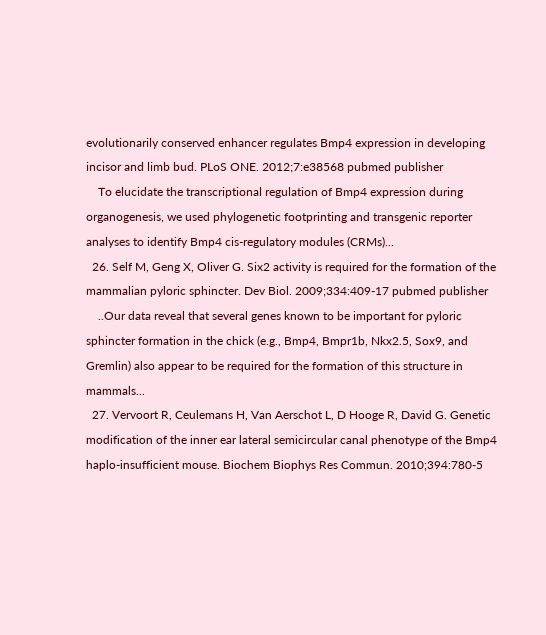evolutionarily conserved enhancer regulates Bmp4 expression in developing incisor and limb bud. PLoS ONE. 2012;7:e38568 pubmed publisher
    To elucidate the transcriptional regulation of Bmp4 expression during organogenesis, we used phylogenetic footprinting and transgenic reporter analyses to identify Bmp4 cis-regulatory modules (CRMs)...
  26. Self M, Geng X, Oliver G. Six2 activity is required for the formation of the mammalian pyloric sphincter. Dev Biol. 2009;334:409-17 pubmed publisher
    ..Our data reveal that several genes known to be important for pyloric sphincter formation in the chick (e.g., Bmp4, Bmpr1b, Nkx2.5, Sox9, and Gremlin) also appear to be required for the formation of this structure in mammals...
  27. Vervoort R, Ceulemans H, Van Aerschot L, D Hooge R, David G. Genetic modification of the inner ear lateral semicircular canal phenotype of the Bmp4 haplo-insufficient mouse. Biochem Biophys Res Commun. 2010;394:780-5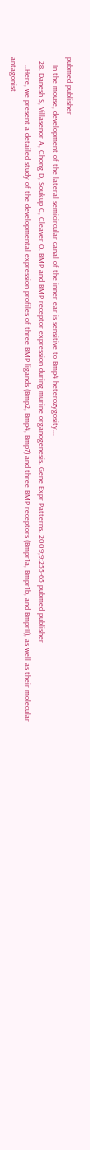pubmed publisher
    In the mouse, development of the lateral semicircular canal of the inner ear is sensitive to Bmp4 heterozygosity...
  28. Danesh S, Villasenor A, Chong D, Soukup C, Cleaver O. BMP and BMP receptor expression during murine organogenesis. Gene Expr Patterns. 2009;9:255-65 pubmed publisher
    ..Here, we present a detailed study of the developmental expression profiles of three BMP ligands (Bmp2, Bmp4, Bmp7) and three BMP receptors (Bmpr1a, Bmpr1b, and BmprII), as well as their molecular antagonist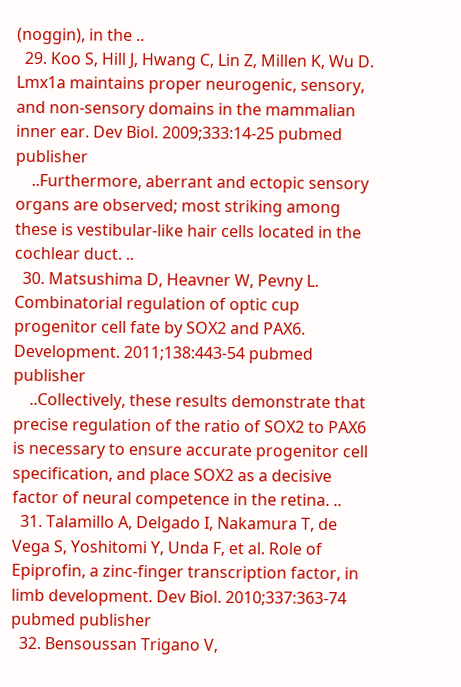(noggin), in the ..
  29. Koo S, Hill J, Hwang C, Lin Z, Millen K, Wu D. Lmx1a maintains proper neurogenic, sensory, and non-sensory domains in the mammalian inner ear. Dev Biol. 2009;333:14-25 pubmed publisher
    ..Furthermore, aberrant and ectopic sensory organs are observed; most striking among these is vestibular-like hair cells located in the cochlear duct. ..
  30. Matsushima D, Heavner W, Pevny L. Combinatorial regulation of optic cup progenitor cell fate by SOX2 and PAX6. Development. 2011;138:443-54 pubmed publisher
    ..Collectively, these results demonstrate that precise regulation of the ratio of SOX2 to PAX6 is necessary to ensure accurate progenitor cell specification, and place SOX2 as a decisive factor of neural competence in the retina. ..
  31. Talamillo A, Delgado I, Nakamura T, de Vega S, Yoshitomi Y, Unda F, et al. Role of Epiprofin, a zinc-finger transcription factor, in limb development. Dev Biol. 2010;337:363-74 pubmed publisher
  32. Bensoussan Trigano V,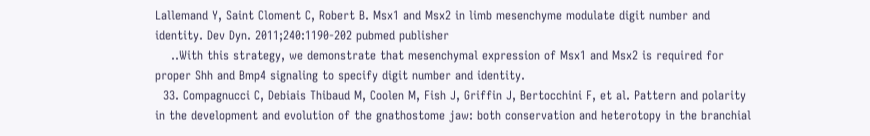Lallemand Y, Saint Cloment C, Robert B. Msx1 and Msx2 in limb mesenchyme modulate digit number and identity. Dev Dyn. 2011;240:1190-202 pubmed publisher
    ..With this strategy, we demonstrate that mesenchymal expression of Msx1 and Msx2 is required for proper Shh and Bmp4 signaling to specify digit number and identity.
  33. Compagnucci C, Debiais Thibaud M, Coolen M, Fish J, Griffin J, Bertocchini F, et al. Pattern and polarity in the development and evolution of the gnathostome jaw: both conservation and heterotopy in the branchial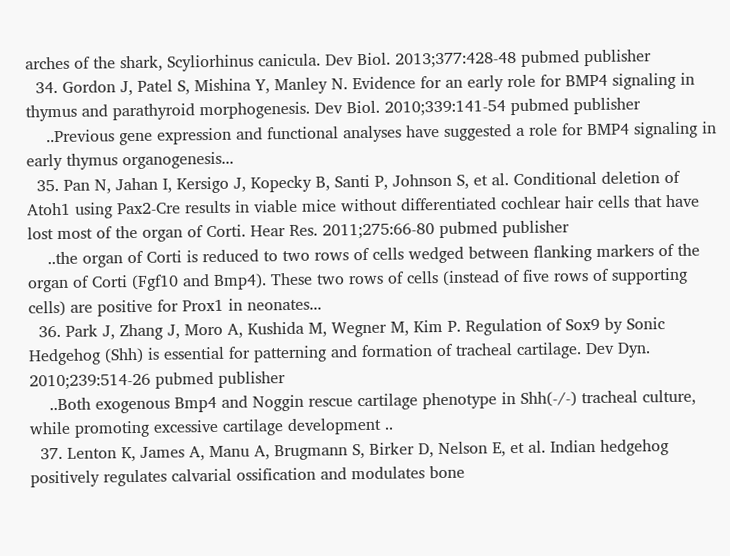arches of the shark, Scyliorhinus canicula. Dev Biol. 2013;377:428-48 pubmed publisher
  34. Gordon J, Patel S, Mishina Y, Manley N. Evidence for an early role for BMP4 signaling in thymus and parathyroid morphogenesis. Dev Biol. 2010;339:141-54 pubmed publisher
    ..Previous gene expression and functional analyses have suggested a role for BMP4 signaling in early thymus organogenesis...
  35. Pan N, Jahan I, Kersigo J, Kopecky B, Santi P, Johnson S, et al. Conditional deletion of Atoh1 using Pax2-Cre results in viable mice without differentiated cochlear hair cells that have lost most of the organ of Corti. Hear Res. 2011;275:66-80 pubmed publisher
    ..the organ of Corti is reduced to two rows of cells wedged between flanking markers of the organ of Corti (Fgf10 and Bmp4). These two rows of cells (instead of five rows of supporting cells) are positive for Prox1 in neonates...
  36. Park J, Zhang J, Moro A, Kushida M, Wegner M, Kim P. Regulation of Sox9 by Sonic Hedgehog (Shh) is essential for patterning and formation of tracheal cartilage. Dev Dyn. 2010;239:514-26 pubmed publisher
    ..Both exogenous Bmp4 and Noggin rescue cartilage phenotype in Shh(-/-) tracheal culture, while promoting excessive cartilage development ..
  37. Lenton K, James A, Manu A, Brugmann S, Birker D, Nelson E, et al. Indian hedgehog positively regulates calvarial ossification and modulates bone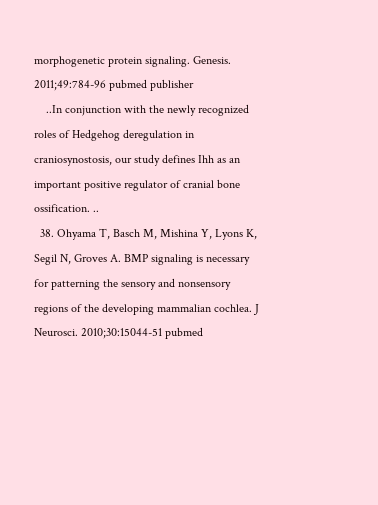morphogenetic protein signaling. Genesis. 2011;49:784-96 pubmed publisher
    ..In conjunction with the newly recognized roles of Hedgehog deregulation in craniosynostosis, our study defines Ihh as an important positive regulator of cranial bone ossification. ..
  38. Ohyama T, Basch M, Mishina Y, Lyons K, Segil N, Groves A. BMP signaling is necessary for patterning the sensory and nonsensory regions of the developing mammalian cochlea. J Neurosci. 2010;30:15044-51 pubmed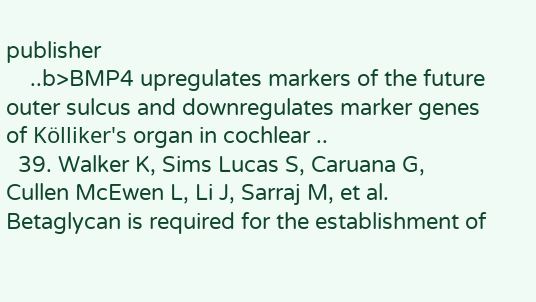publisher
    ..b>BMP4 upregulates markers of the future outer sulcus and downregulates marker genes of Kölliker's organ in cochlear ..
  39. Walker K, Sims Lucas S, Caruana G, Cullen McEwen L, Li J, Sarraj M, et al. Betaglycan is required for the establishment of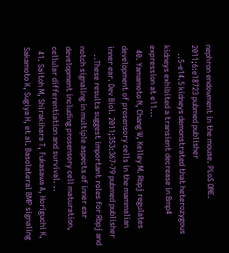nephron endowment in the mouse. PLoS ONE. 2011;6:e18723 pubmed publisher
    ..5-e14.5 kidneys demonstrated that heterozygous kidneys exhibited a transient decrease in Bmp4 expression at e11...
  40. Yamamoto N, Chang W, Kelley M. Rbpj regulates development of prosensory cells in the mammalian inner ear. Dev Biol. 2011;353:367-79 pubmed publisher
    ..These results suggest important roles for Rbpj and notch signaling in multiple aspects of inner ear development including prosensory cell maturation, cellular differentiation and survival. ..
  41. Saitoh M, Shirakihara T, Fukasawa A, Horiguchi K, Sakamoto K, Sugiya H, et al. Basolateral BMP signaling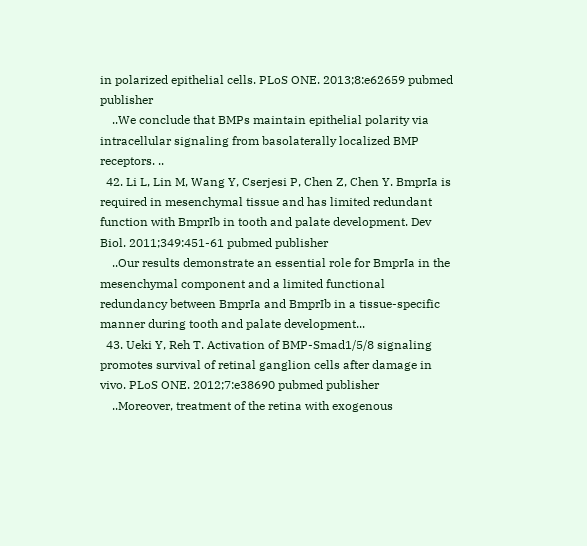in polarized epithelial cells. PLoS ONE. 2013;8:e62659 pubmed publisher
    ..We conclude that BMPs maintain epithelial polarity via intracellular signaling from basolaterally localized BMP receptors. ..
  42. Li L, Lin M, Wang Y, Cserjesi P, Chen Z, Chen Y. BmprIa is required in mesenchymal tissue and has limited redundant function with BmprIb in tooth and palate development. Dev Biol. 2011;349:451-61 pubmed publisher
    ..Our results demonstrate an essential role for BmprIa in the mesenchymal component and a limited functional redundancy between BmprIa and BmprIb in a tissue-specific manner during tooth and palate development...
  43. Ueki Y, Reh T. Activation of BMP-Smad1/5/8 signaling promotes survival of retinal ganglion cells after damage in vivo. PLoS ONE. 2012;7:e38690 pubmed publisher
    ..Moreover, treatment of the retina with exogenous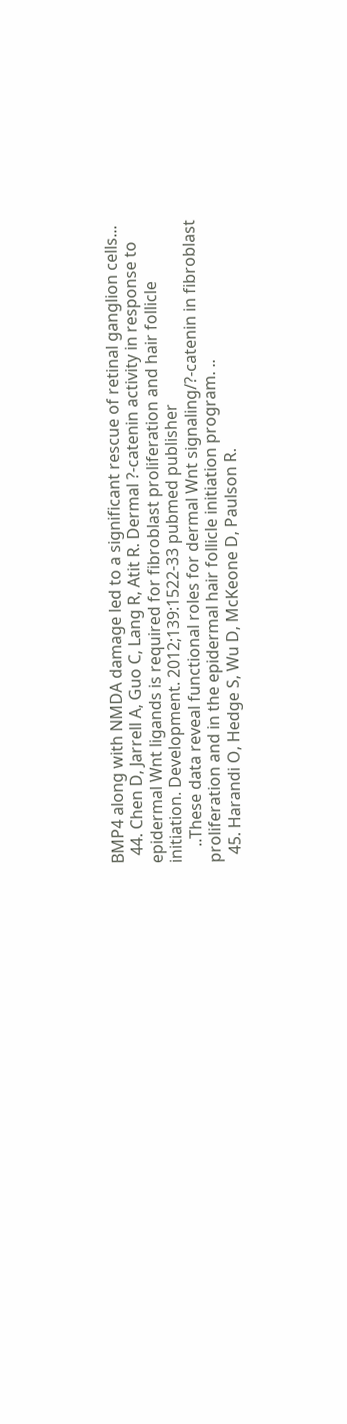BMP4 along with NMDA damage led to a significant rescue of retinal ganglion cells...
  44. Chen D, Jarrell A, Guo C, Lang R, Atit R. Dermal ?-catenin activity in response to epidermal Wnt ligands is required for fibroblast proliferation and hair follicle initiation. Development. 2012;139:1522-33 pubmed publisher
    ..These data reveal functional roles for dermal Wnt signaling/?-catenin in fibroblast proliferation and in the epidermal hair follicle initiation program. ..
  45. Harandi O, Hedge S, Wu D, McKeone D, Paulson R.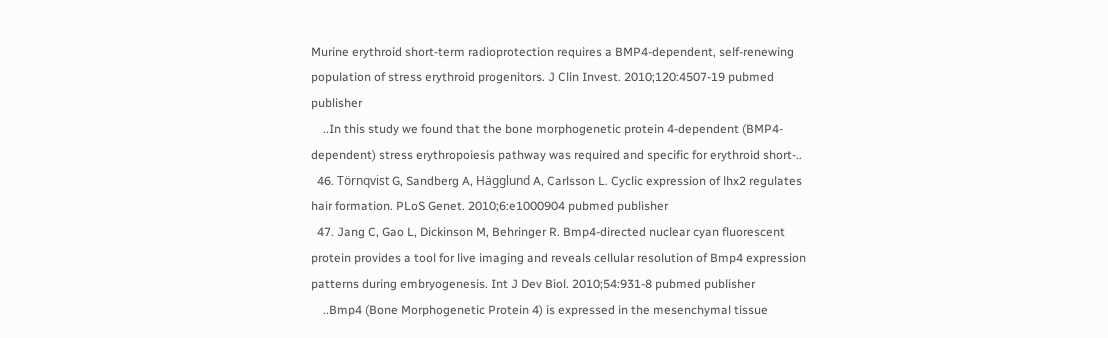Murine erythroid short-term radioprotection requires a BMP4-dependent, self-renewing population of stress erythroid progenitors. J Clin Invest. 2010;120:4507-19 pubmed publisher
    ..In this study we found that the bone morphogenetic protein 4-dependent (BMP4-dependent) stress erythropoiesis pathway was required and specific for erythroid short-..
  46. Törnqvist G, Sandberg A, Hägglund A, Carlsson L. Cyclic expression of lhx2 regulates hair formation. PLoS Genet. 2010;6:e1000904 pubmed publisher
  47. Jang C, Gao L, Dickinson M, Behringer R. Bmp4-directed nuclear cyan fluorescent protein provides a tool for live imaging and reveals cellular resolution of Bmp4 expression patterns during embryogenesis. Int J Dev Biol. 2010;54:931-8 pubmed publisher
    ..Bmp4 (Bone Morphogenetic Protein 4) is expressed in the mesenchymal tissue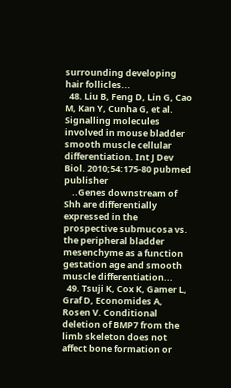surrounding developing hair follicles...
  48. Liu B, Feng D, Lin G, Cao M, Kan Y, Cunha G, et al. Signalling molecules involved in mouse bladder smooth muscle cellular differentiation. Int J Dev Biol. 2010;54:175-80 pubmed publisher
    ..Genes downstream of Shh are differentially expressed in the prospective submucosa vs. the peripheral bladder mesenchyme as a function gestation age and smooth muscle differentiation...
  49. Tsuji K, Cox K, Gamer L, Graf D, Economides A, Rosen V. Conditional deletion of BMP7 from the limb skeleton does not affect bone formation or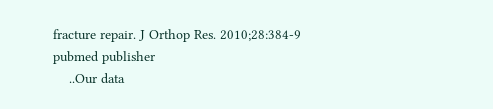fracture repair. J Orthop Res. 2010;28:384-9 pubmed publisher
    ..Our data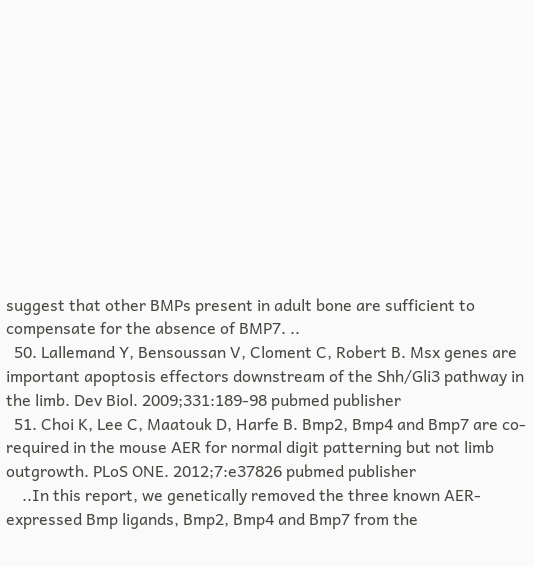suggest that other BMPs present in adult bone are sufficient to compensate for the absence of BMP7. ..
  50. Lallemand Y, Bensoussan V, Cloment C, Robert B. Msx genes are important apoptosis effectors downstream of the Shh/Gli3 pathway in the limb. Dev Biol. 2009;331:189-98 pubmed publisher
  51. Choi K, Lee C, Maatouk D, Harfe B. Bmp2, Bmp4 and Bmp7 are co-required in the mouse AER for normal digit patterning but not limb outgrowth. PLoS ONE. 2012;7:e37826 pubmed publisher
    ..In this report, we genetically removed the three known AER-expressed Bmp ligands, Bmp2, Bmp4 and Bmp7 from the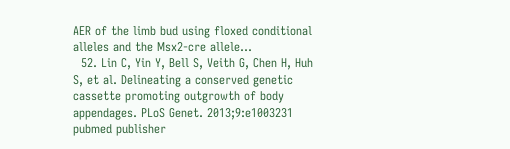AER of the limb bud using floxed conditional alleles and the Msx2-cre allele...
  52. Lin C, Yin Y, Bell S, Veith G, Chen H, Huh S, et al. Delineating a conserved genetic cassette promoting outgrowth of body appendages. PLoS Genet. 2013;9:e1003231 pubmed publisher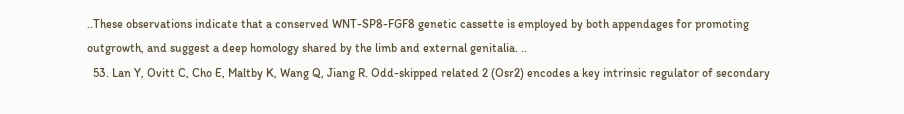..These observations indicate that a conserved WNT-SP8-FGF8 genetic cassette is employed by both appendages for promoting outgrowth, and suggest a deep homology shared by the limb and external genitalia. ..
  53. Lan Y, Ovitt C, Cho E, Maltby K, Wang Q, Jiang R. Odd-skipped related 2 (Osr2) encodes a key intrinsic regulator of secondary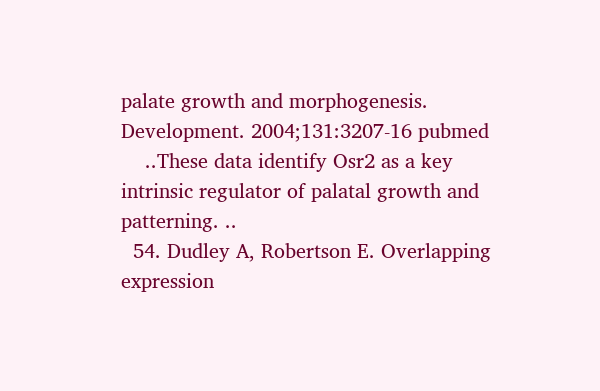palate growth and morphogenesis. Development. 2004;131:3207-16 pubmed
    ..These data identify Osr2 as a key intrinsic regulator of palatal growth and patterning. ..
  54. Dudley A, Robertson E. Overlapping expression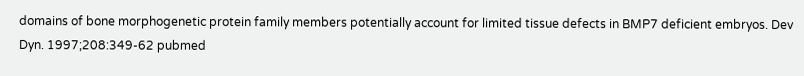domains of bone morphogenetic protein family members potentially account for limited tissue defects in BMP7 deficient embryos. Dev Dyn. 1997;208:349-62 pubmed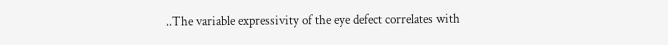..The variable expressivity of the eye defect correlates with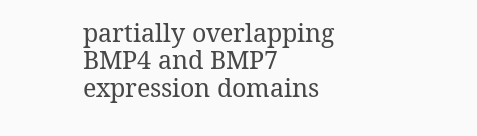partially overlapping BMP4 and BMP7 expression domains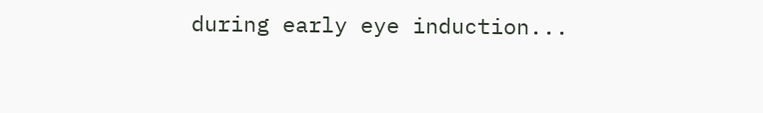during early eye induction...